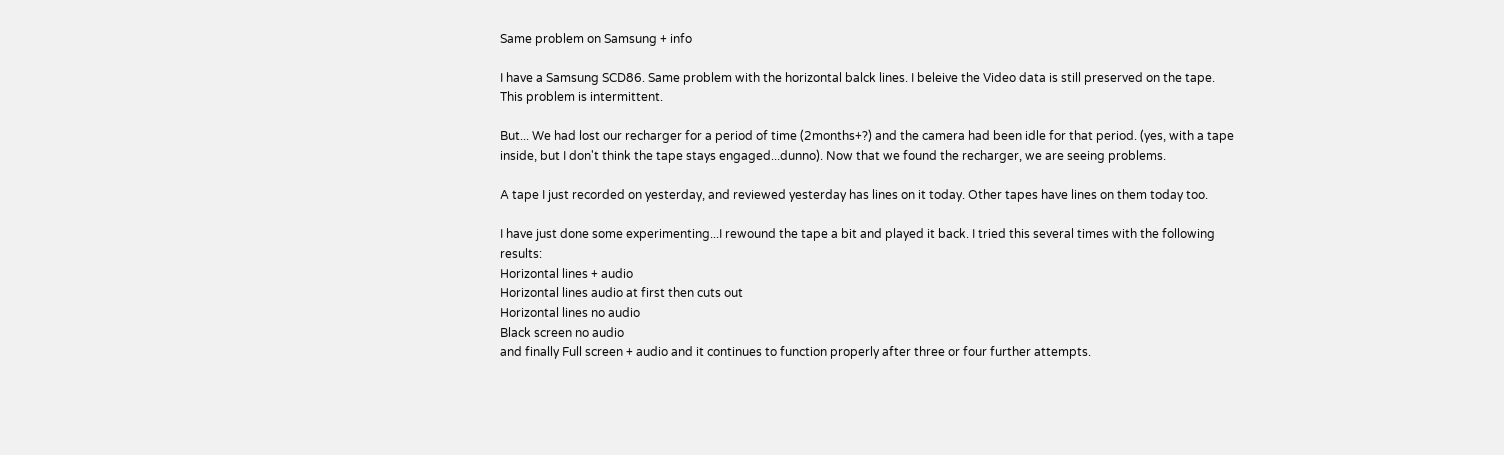Same problem on Samsung + info

I have a Samsung SCD86. Same problem with the horizontal balck lines. I beleive the Video data is still preserved on the tape. This problem is intermittent.

But... We had lost our recharger for a period of time (2months+?) and the camera had been idle for that period. (yes, with a tape inside, but I don't think the tape stays engaged...dunno). Now that we found the recharger, we are seeing problems.

A tape I just recorded on yesterday, and reviewed yesterday has lines on it today. Other tapes have lines on them today too.

I have just done some experimenting...I rewound the tape a bit and played it back. I tried this several times with the following results:
Horizontal lines + audio
Horizontal lines audio at first then cuts out
Horizontal lines no audio
Black screen no audio
and finally Full screen + audio and it continues to function properly after three or four further attempts.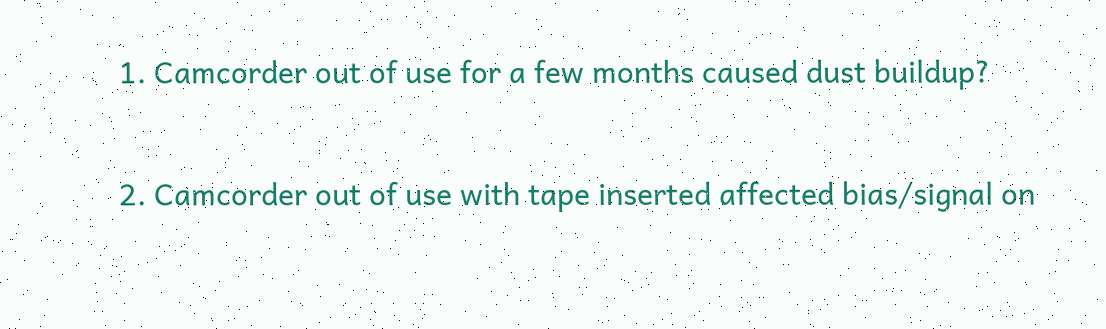1. Camcorder out of use for a few months caused dust buildup?

2. Camcorder out of use with tape inserted affected bias/signal on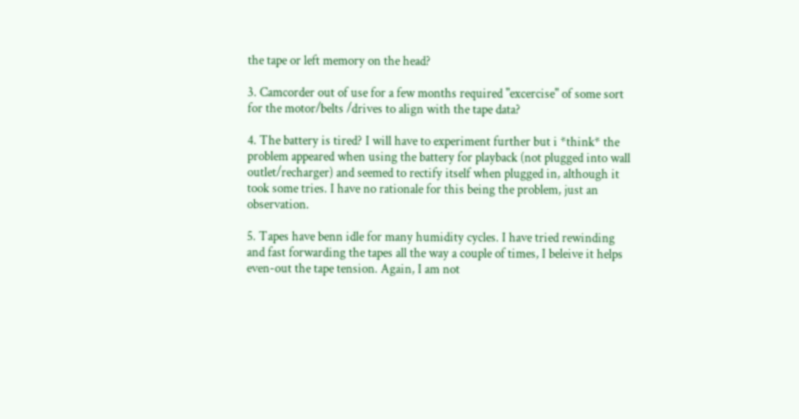the tape or left memory on the head?

3. Camcorder out of use for a few months required ''excercise'' of some sort for the motor/belts /drives to align with the tape data?

4. The battery is tired? I will have to experiment further but i *think* the problem appeared when using the battery for playback (not plugged into wall outlet/recharger) and seemed to rectify itself when plugged in, although it took some tries. I have no rationale for this being the problem, just an observation.

5. Tapes have benn idle for many humidity cycles. I have tried rewinding and fast forwarding the tapes all the way a couple of times, I beleive it helps even-out the tape tension. Again, I am not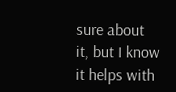sure about it, but I know it helps with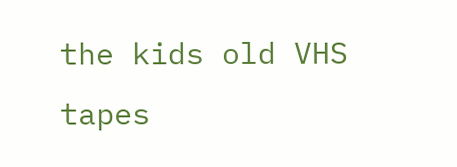the kids old VHS tapes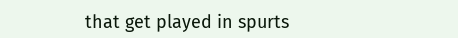that get played in spurts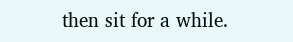then sit for a while.